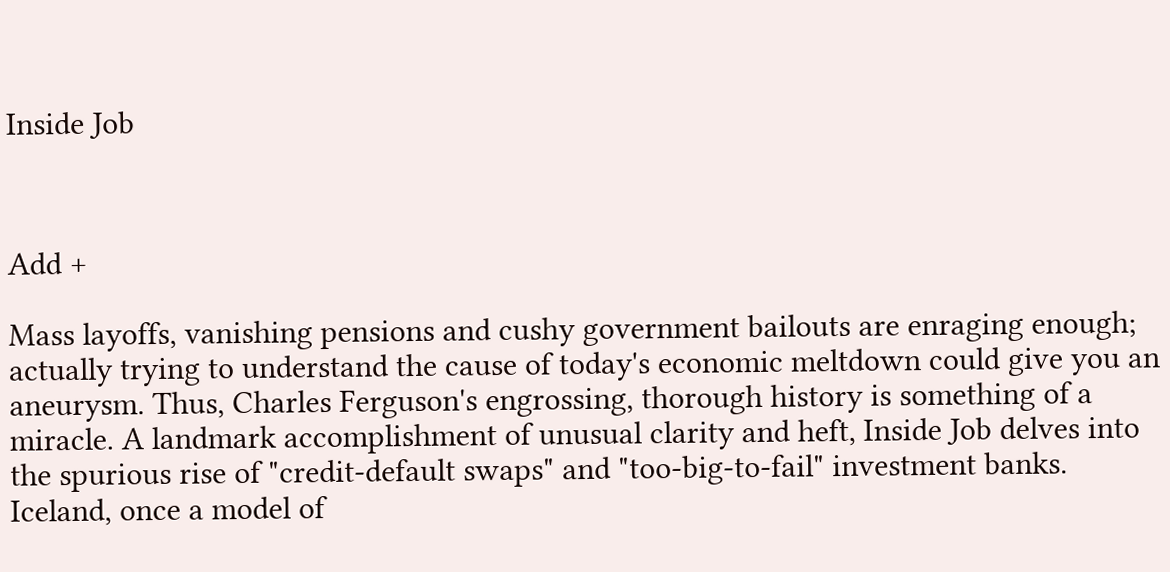Inside Job



Add +

Mass layoffs, vanishing pensions and cushy government bailouts are enraging enough; actually trying to understand the cause of today's economic meltdown could give you an aneurysm. Thus, Charles Ferguson's engrossing, thorough history is something of a miracle. A landmark accomplishment of unusual clarity and heft, Inside Job delves into the spurious rise of "credit-default swaps" and "too-big-to-fail" investment banks. Iceland, once a model of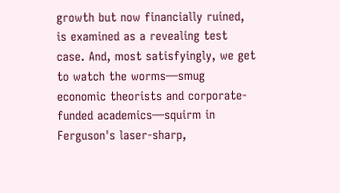growth but now financially ruined, is examined as a revealing test case. And, most satisfyingly, we get to watch the worms—smug economic theorists and corporate-funded academics—squirm in Ferguson's laser-sharp,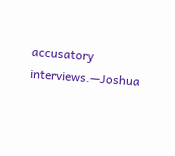accusatory interviews.—Joshua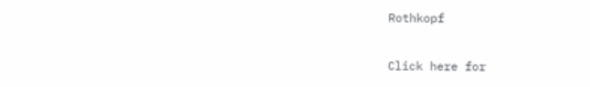Rothkopf

Click here for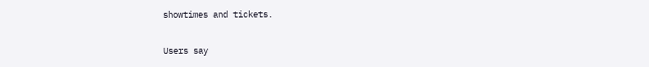showtimes and tickets.

Users say